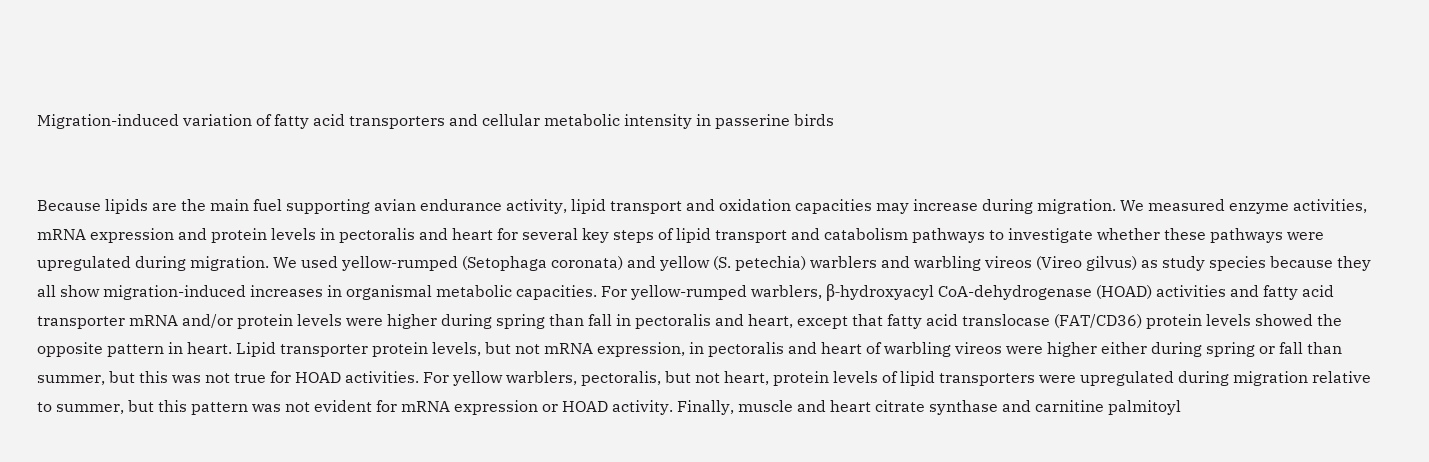Migration-induced variation of fatty acid transporters and cellular metabolic intensity in passerine birds


Because lipids are the main fuel supporting avian endurance activity, lipid transport and oxidation capacities may increase during migration. We measured enzyme activities, mRNA expression and protein levels in pectoralis and heart for several key steps of lipid transport and catabolism pathways to investigate whether these pathways were upregulated during migration. We used yellow-rumped (Setophaga coronata) and yellow (S. petechia) warblers and warbling vireos (Vireo gilvus) as study species because they all show migration-induced increases in organismal metabolic capacities. For yellow-rumped warblers, β-hydroxyacyl CoA-dehydrogenase (HOAD) activities and fatty acid transporter mRNA and/or protein levels were higher during spring than fall in pectoralis and heart, except that fatty acid translocase (FAT/CD36) protein levels showed the opposite pattern in heart. Lipid transporter protein levels, but not mRNA expression, in pectoralis and heart of warbling vireos were higher either during spring or fall than summer, but this was not true for HOAD activities. For yellow warblers, pectoralis, but not heart, protein levels of lipid transporters were upregulated during migration relative to summer, but this pattern was not evident for mRNA expression or HOAD activity. Finally, muscle and heart citrate synthase and carnitine palmitoyl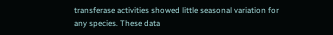transferase activities showed little seasonal variation for any species. These data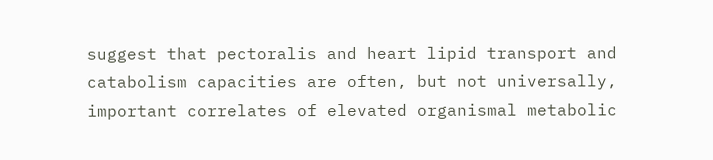suggest that pectoralis and heart lipid transport and catabolism capacities are often, but not universally, important correlates of elevated organismal metabolic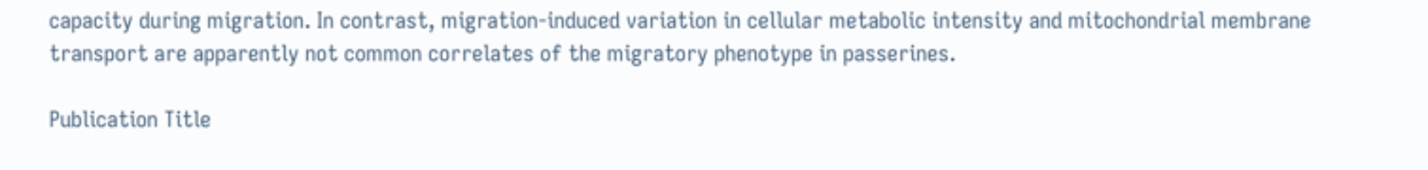capacity during migration. In contrast, migration-induced variation in cellular metabolic intensity and mitochondrial membrane transport are apparently not common correlates of the migratory phenotype in passerines.

Publication Title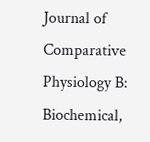Journal of Comparative Physiology B: Biochemical,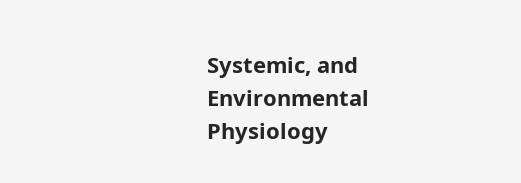Systemic, and Environmental Physiology